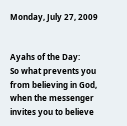Monday, July 27, 2009


Ayahs of the Day:
So what prevents you from believing in God, when the messenger invites you to believe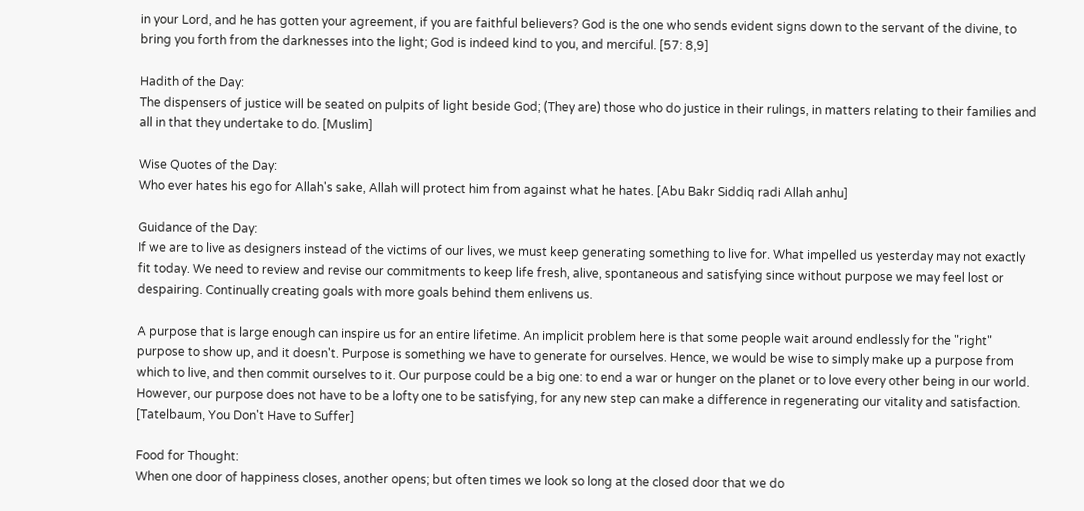in your Lord, and he has gotten your agreement, if you are faithful believers? God is the one who sends evident signs down to the servant of the divine, to bring you forth from the darknesses into the light; God is indeed kind to you, and merciful. [57: 8,9]

Hadith of the Day:
The dispensers of justice will be seated on pulpits of light beside God; (They are) those who do justice in their rulings, in matters relating to their families and all in that they undertake to do. [Muslim]

Wise Quotes of the Day:
Who ever hates his ego for Allah's sake, Allah will protect him from against what he hates. [Abu Bakr Siddiq radi Allah anhu]

Guidance of the Day:
If we are to live as designers instead of the victims of our lives, we must keep generating something to live for. What impelled us yesterday may not exactly fit today. We need to review and revise our commitments to keep life fresh, alive, spontaneous and satisfying since without purpose we may feel lost or despairing. Continually creating goals with more goals behind them enlivens us.

A purpose that is large enough can inspire us for an entire lifetime. An implicit problem here is that some people wait around endlessly for the "right" purpose to show up, and it doesn't. Purpose is something we have to generate for ourselves. Hence, we would be wise to simply make up a purpose from which to live, and then commit ourselves to it. Our purpose could be a big one: to end a war or hunger on the planet or to love every other being in our world. However, our purpose does not have to be a lofty one to be satisfying, for any new step can make a difference in regenerating our vitality and satisfaction. [Tatelbaum, You Don't Have to Suffer]

Food for Thought:
When one door of happiness closes, another opens; but often times we look so long at the closed door that we do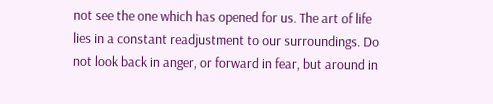not see the one which has opened for us. The art of life lies in a constant readjustment to our surroundings. Do not look back in anger, or forward in fear, but around in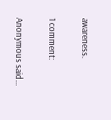awareness.

1 comment:

Anonymous said...